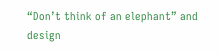“Don’t think of an elephant” and design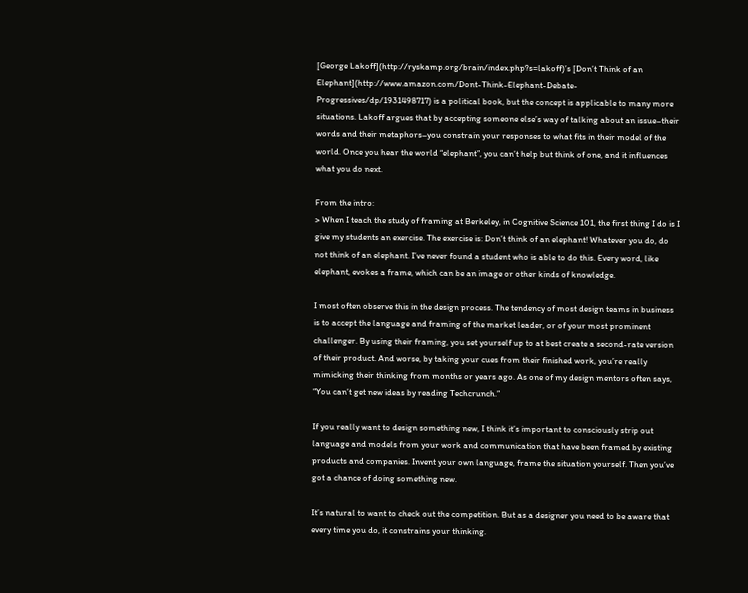[George Lakoff](http://ryskamp.org/brain/index.php?s=lakoff)’s [Don’t Think of an Elephant](http://www.amazon.com/Dont-Think-Elephant-Debate-Progressives/dp/1931498717) is a political book, but the concept is applicable to many more situations. Lakoff argues that by accepting someone else’s way of talking about an issue–their words and their metaphors–you constrain your responses to what fits in their model of the world. Once you hear the world “elephant”, you can’t help but think of one, and it influences what you do next.

From the intro:
> When I teach the study of framing at Berkeley, in Cognitive Science 101, the first thing I do is I give my students an exercise. The exercise is: Don’t think of an elephant! Whatever you do, do not think of an elephant. I’ve never found a student who is able to do this. Every word, like elephant, evokes a frame, which can be an image or other kinds of knowledge.

I most often observe this in the design process. The tendency of most design teams in business is to accept the language and framing of the market leader, or of your most prominent challenger. By using their framing, you set yourself up to at best create a second-rate version of their product. And worse, by taking your cues from their finished work, you’re really mimicking their thinking from months or years ago. As one of my design mentors often says, “You can’t get new ideas by reading Techcrunch.”

If you really want to design something new, I think it’s important to consciously strip out language and models from your work and communication that have been framed by existing products and companies. Invent your own language, frame the situation yourself. Then you’ve got a chance of doing something new.

It’s natural to want to check out the competition. But as a designer you need to be aware that every time you do, it constrains your thinking.